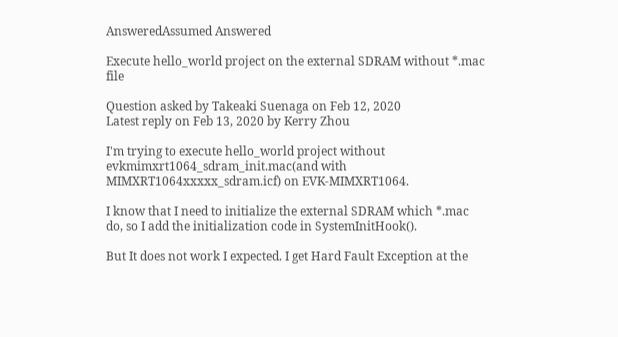AnsweredAssumed Answered

Execute hello_world project on the external SDRAM without *.mac file

Question asked by Takeaki Suenaga on Feb 12, 2020
Latest reply on Feb 13, 2020 by Kerry Zhou

I'm trying to execute hello_world project without evkmimxrt1064_sdram_init.mac(and with MIMXRT1064xxxxx_sdram.icf) on EVK-MIMXRT1064.

I know that I need to initialize the external SDRAM which *.mac do, so I add the initialization code in SystemInitHook().

But It does not work I expected. I get Hard Fault Exception at the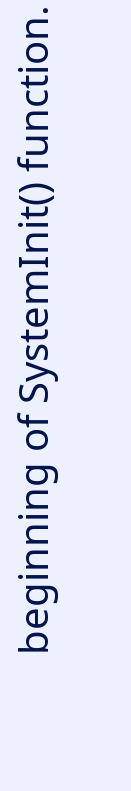beginning of SystemInit() function.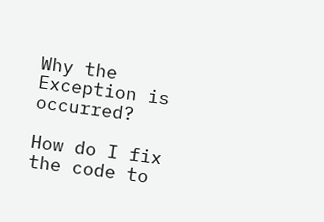Why the Exception is occurred?

How do I fix the code to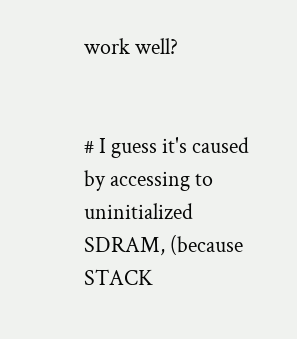work well?


# I guess it's caused by accessing to uninitialized SDRAM, (because STACK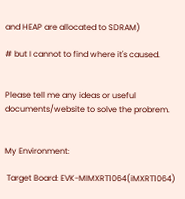and HEAP are allocated to SDRAM)

# but I cannot to find where it's caused.


Please tell me any ideas or useful documents/website to solve the probrem.


My Environment:

 Target Board: EVK-MIMXRT1064(iMXRT1064)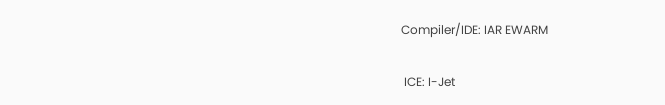Compiler/IDE: IAR EWARM

 ICE: I-Jet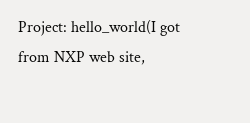Project: hello_world(I got from NXP web site,